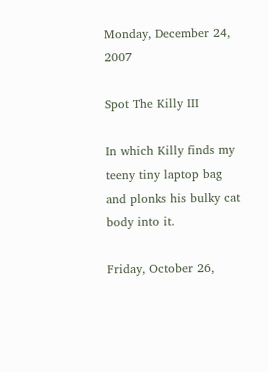Monday, December 24, 2007

Spot The Killy III

In which Killy finds my teeny tiny laptop bag and plonks his bulky cat body into it.

Friday, October 26,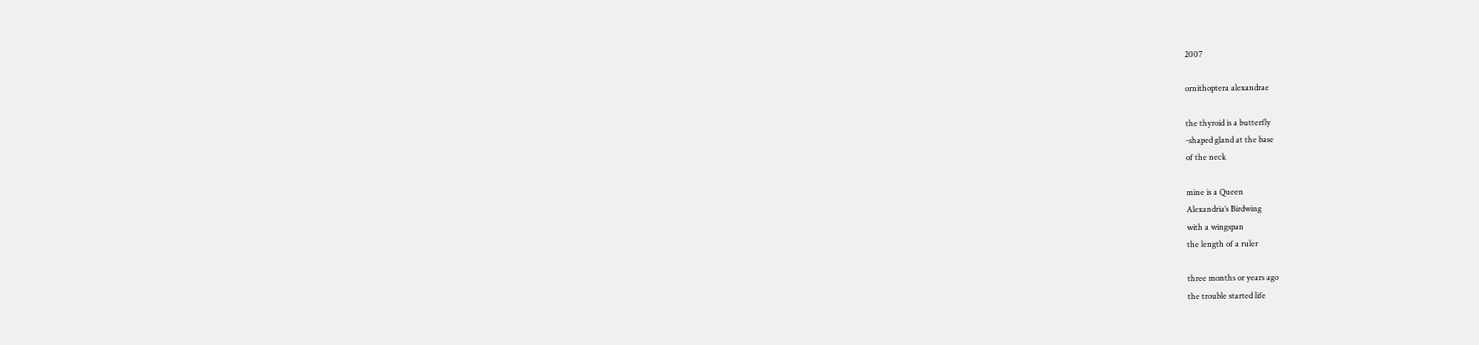2007

ornithoptera alexandrae

the thyroid is a butterfly
-shaped gland at the base
of the neck

mine is a Queen
Alexandria’s Birdwing
with a wingspan
the length of a ruler

three months or years ago
the trouble started life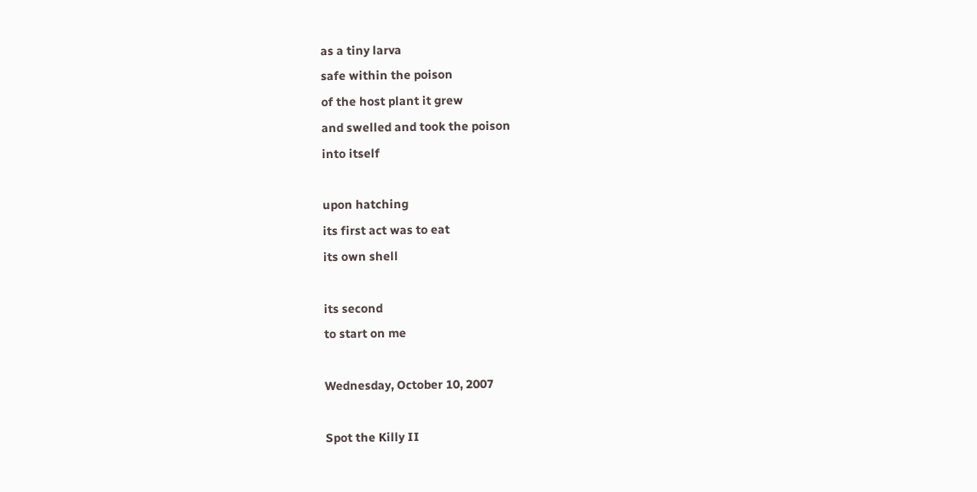as a tiny larva
safe within the poison
of the host plant it grew
and swelled and took the poison
into itself

upon hatching
its first act was to eat
its own shell

its second
to start on me

Wednesday, October 10, 2007

Spot the Killy II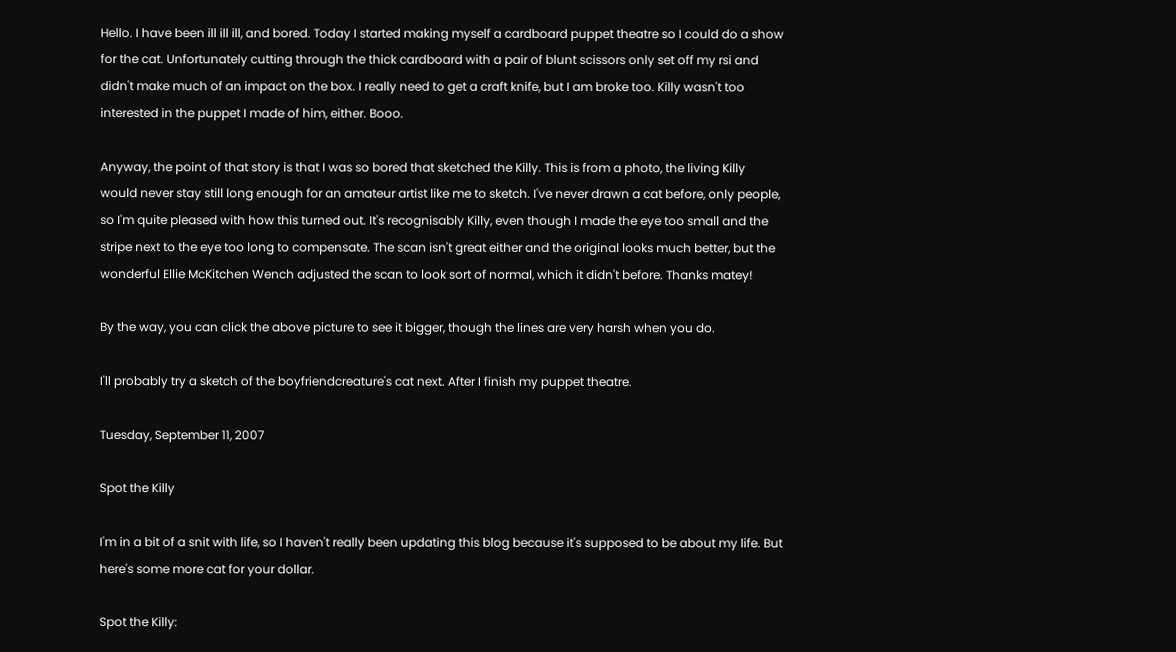Hello. I have been ill ill ill, and bored. Today I started making myself a cardboard puppet theatre so I could do a show for the cat. Unfortunately cutting through the thick cardboard with a pair of blunt scissors only set off my rsi and didn't make much of an impact on the box. I really need to get a craft knife, but I am broke too. Killy wasn't too interested in the puppet I made of him, either. Booo.

Anyway, the point of that story is that I was so bored that sketched the Killy. This is from a photo, the living Killy would never stay still long enough for an amateur artist like me to sketch. I've never drawn a cat before, only people, so I'm quite pleased with how this turned out. It's recognisably Killy, even though I made the eye too small and the stripe next to the eye too long to compensate. The scan isn't great either and the original looks much better, but the wonderful Ellie McKitchen Wench adjusted the scan to look sort of normal, which it didn't before. Thanks matey!

By the way, you can click the above picture to see it bigger, though the lines are very harsh when you do.

I'll probably try a sketch of the boyfriendcreature's cat next. After I finish my puppet theatre.

Tuesday, September 11, 2007

Spot the Killy

I'm in a bit of a snit with life, so I haven't really been updating this blog because it's supposed to be about my life. But here's some more cat for your dollar.

Spot the Killy: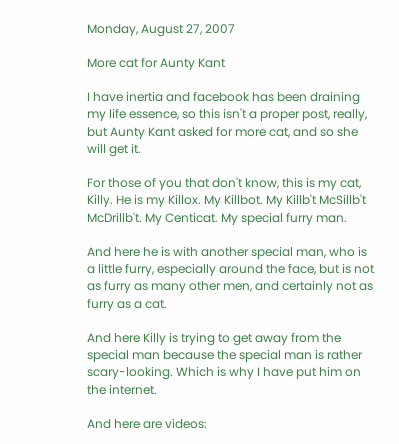Monday, August 27, 2007

More cat for Aunty Kant

I have inertia and facebook has been draining my life essence, so this isn't a proper post, really, but Aunty Kant asked for more cat, and so she will get it.

For those of you that don't know, this is my cat, Killy. He is my Killox. My Killbot. My Killb't McSillb't McDrillb't. My Centicat. My special furry man.

And here he is with another special man, who is a little furry, especially around the face, but is not as furry as many other men, and certainly not as furry as a cat.

And here Killy is trying to get away from the special man because the special man is rather scary-looking. Which is why I have put him on the internet.

And here are videos: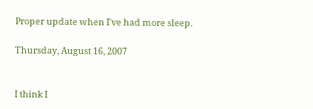Proper update when I've had more sleep.

Thursday, August 16, 2007


I think I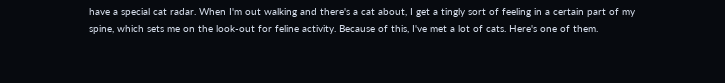have a special cat radar. When I'm out walking and there's a cat about, I get a tingly sort of feeling in a certain part of my spine, which sets me on the look-out for feline activity. Because of this, I've met a lot of cats. Here's one of them.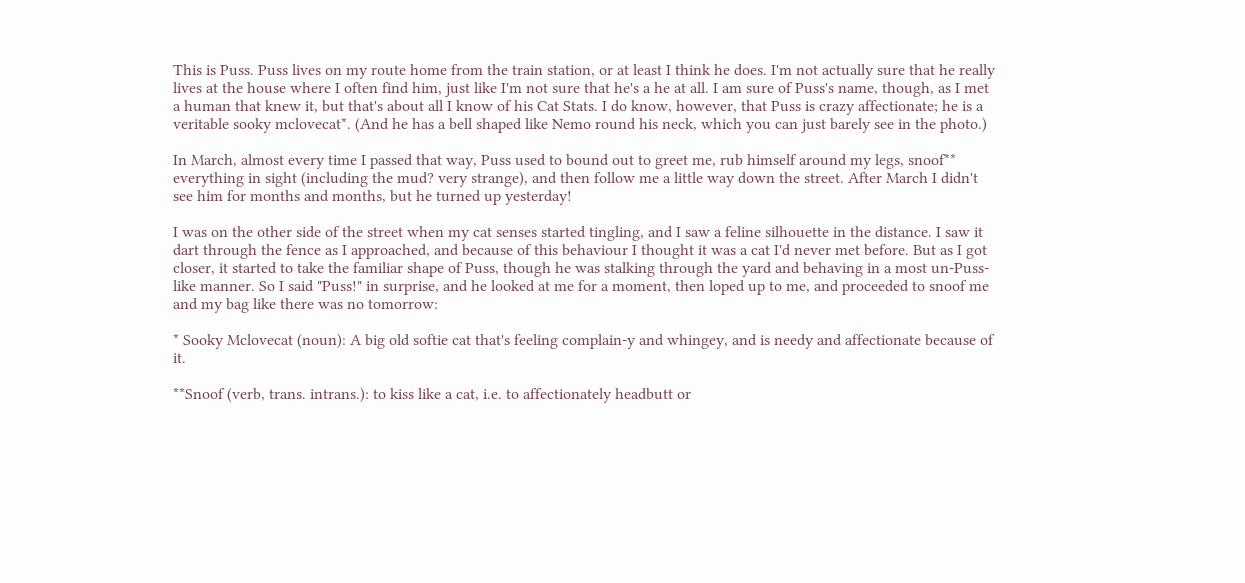This is Puss. Puss lives on my route home from the train station, or at least I think he does. I'm not actually sure that he really lives at the house where I often find him, just like I'm not sure that he's a he at all. I am sure of Puss's name, though, as I met a human that knew it, but that's about all I know of his Cat Stats. I do know, however, that Puss is crazy affectionate; he is a veritable sooky mclovecat*. (And he has a bell shaped like Nemo round his neck, which you can just barely see in the photo.)

In March, almost every time I passed that way, Puss used to bound out to greet me, rub himself around my legs, snoof** everything in sight (including the mud? very strange), and then follow me a little way down the street. After March I didn't see him for months and months, but he turned up yesterday!

I was on the other side of the street when my cat senses started tingling, and I saw a feline silhouette in the distance. I saw it dart through the fence as I approached, and because of this behaviour I thought it was a cat I'd never met before. But as I got closer, it started to take the familiar shape of Puss, though he was stalking through the yard and behaving in a most un-Puss-like manner. So I said "Puss!" in surprise, and he looked at me for a moment, then loped up to me, and proceeded to snoof me and my bag like there was no tomorrow:

* Sooky Mclovecat (noun): A big old softie cat that's feeling complain-y and whingey, and is needy and affectionate because of it.

**Snoof (verb, trans. intrans.): to kiss like a cat, i.e. to affectionately headbutt or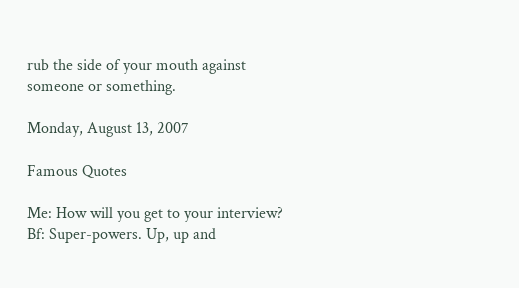rub the side of your mouth against someone or something.

Monday, August 13, 2007

Famous Quotes

Me: How will you get to your interview?
Bf: Super-powers. Up, up and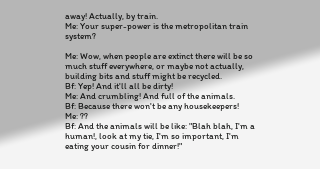away! Actually, by train.
Me: Your super-power is the metropolitan train system?

Me: Wow, when people are extinct there will be so much stuff everywhere, or maybe not actually, building bits and stuff might be recycled.
Bf: Yep! And it'll all be dirty!
Me: And crumbling! And full of the animals.
Bf: Because there won't be any housekeepers!
Me: ??
Bf: And the animals will be like: "Blah blah, I'm a human!, look at my tie, I'm so important, I'm eating your cousin for dinner!"